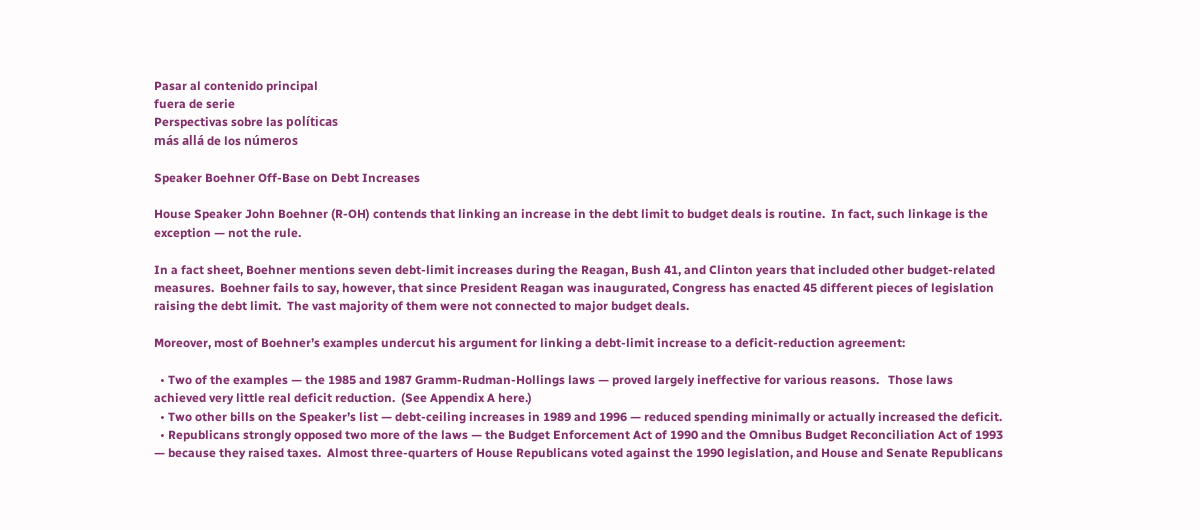Pasar al contenido principal
fuera de serie
Perspectivas sobre las políticas
más allá de los números

Speaker Boehner Off-Base on Debt Increases

House Speaker John Boehner (R-OH) contends that linking an increase in the debt limit to budget deals is routine.  In fact, such linkage is the exception — not the rule.

In a fact sheet, Boehner mentions seven debt-limit increases during the Reagan, Bush 41, and Clinton years that included other budget-related measures.  Boehner fails to say, however, that since President Reagan was inaugurated, Congress has enacted 45 different pieces of legislation raising the debt limit.  The vast majority of them were not connected to major budget deals.

Moreover, most of Boehner’s examples undercut his argument for linking a debt-limit increase to a deficit-reduction agreement:

  • Two of the examples — the 1985 and 1987 Gramm-Rudman-Hollings laws — proved largely ineffective for various reasons.   Those laws achieved very little real deficit reduction.  (See Appendix A here.)
  • Two other bills on the Speaker’s list — debt-ceiling increases in 1989 and 1996 — reduced spending minimally or actually increased the deficit.
  • Republicans strongly opposed two more of the laws — the Budget Enforcement Act of 1990 and the Omnibus Budget Reconciliation Act of 1993 — because they raised taxes.  Almost three-quarters of House Republicans voted against the 1990 legislation, and House and Senate Republicans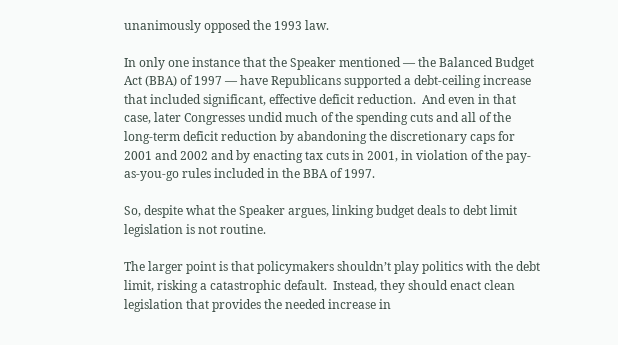unanimously opposed the 1993 law.

In only one instance that the Speaker mentioned — the Balanced Budget Act (BBA) of 1997 — have Republicans supported a debt-ceiling increase that included significant, effective deficit reduction.  And even in that case, later Congresses undid much of the spending cuts and all of the long-term deficit reduction by abandoning the discretionary caps for 2001 and 2002 and by enacting tax cuts in 2001, in violation of the pay-as-you-go rules included in the BBA of 1997.

So, despite what the Speaker argues, linking budget deals to debt limit legislation is not routine.

The larger point is that policymakers shouldn’t play politics with the debt limit, risking a catastrophic default.  Instead, they should enact clean legislation that provides the needed increase in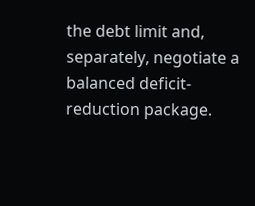the debt limit and, separately, negotiate a balanced deficit-reduction package.